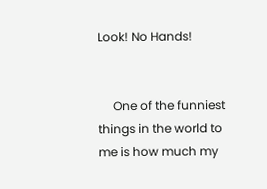Look! No Hands!


     One of the funniest things in the world to me is how much my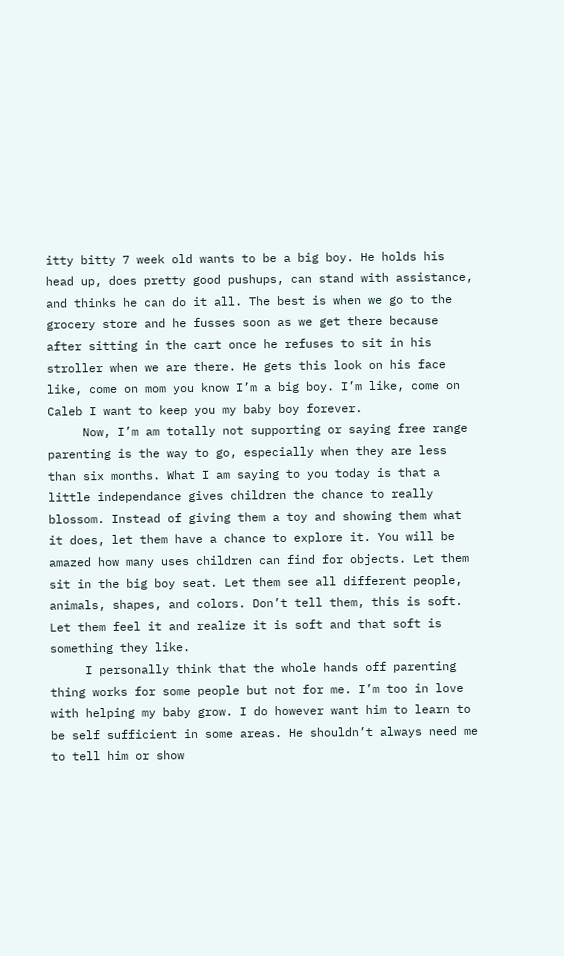itty bitty 7 week old wants to be a big boy. He holds his head up, does pretty good pushups, can stand with assistance, and thinks he can do it all. The best is when we go to the grocery store and he fusses soon as we get there because after sitting in the cart once he refuses to sit in his stroller when we are there. He gets this look on his face like, come on mom you know I’m a big boy. I’m like, come on Caleb I want to keep you my baby boy forever.
     Now, I’m am totally not supporting or saying free range parenting is the way to go, especially when they are less than six months. What I am saying to you today is that a little independance gives children the chance to really blossom. Instead of giving them a toy and showing them what it does, let them have a chance to explore it. You will be amazed how many uses children can find for objects. Let them sit in the big boy seat. Let them see all different people, animals, shapes, and colors. Don’t tell them, this is soft. Let them feel it and realize it is soft and that soft is something they like.
     I personally think that the whole hands off parenting thing works for some people but not for me. I’m too in love with helping my baby grow. I do however want him to learn to be self sufficient in some areas. He shouldn’t always need me to tell him or show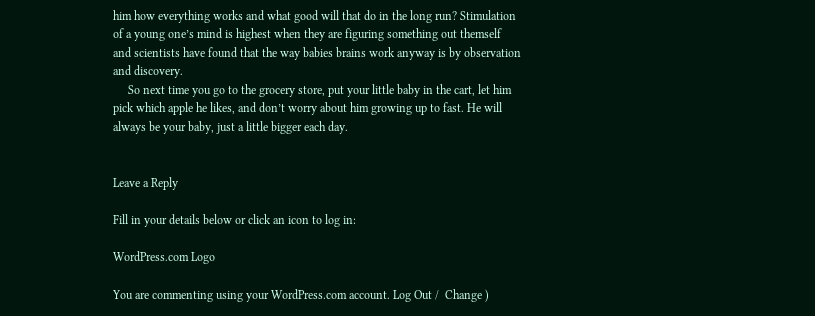him how everything works and what good will that do in the long run? Stimulation of a young one’s mind is highest when they are figuring something out themself and scientists have found that the way babies brains work anyway is by observation and discovery.
     So next time you go to the grocery store, put your little baby in the cart, let him pick which apple he likes, and don’t worry about him growing up to fast. He will always be your baby, just a little bigger each day.


Leave a Reply

Fill in your details below or click an icon to log in:

WordPress.com Logo

You are commenting using your WordPress.com account. Log Out /  Change )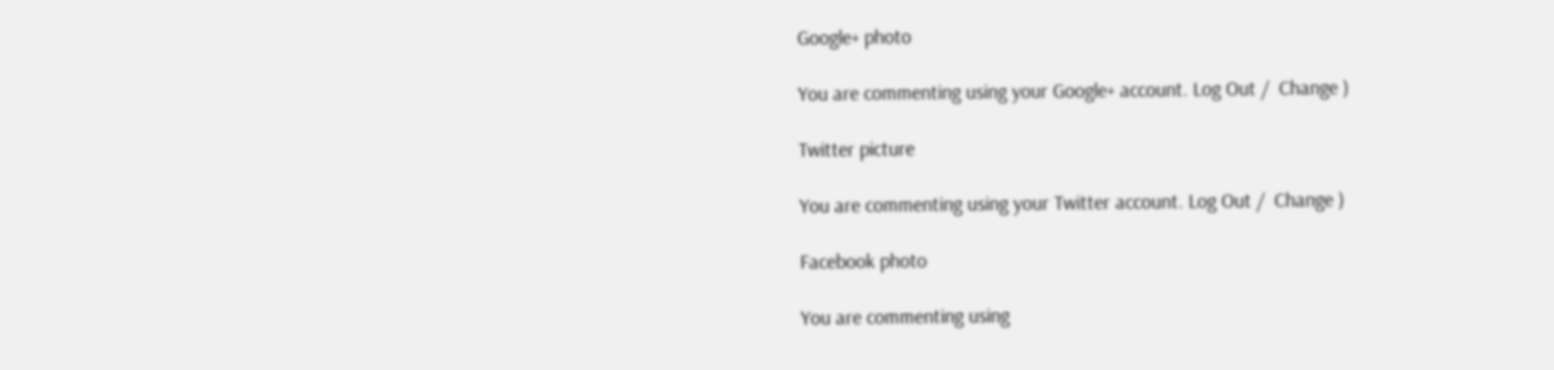Google+ photo

You are commenting using your Google+ account. Log Out /  Change )

Twitter picture

You are commenting using your Twitter account. Log Out /  Change )

Facebook photo

You are commenting using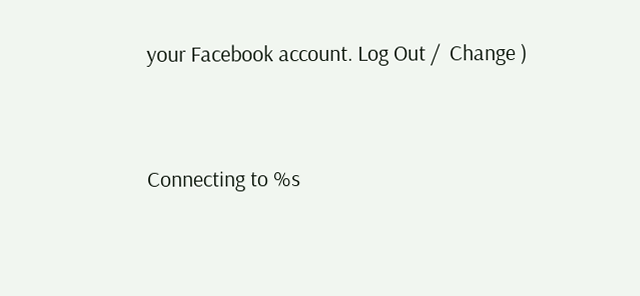your Facebook account. Log Out /  Change )


Connecting to %s